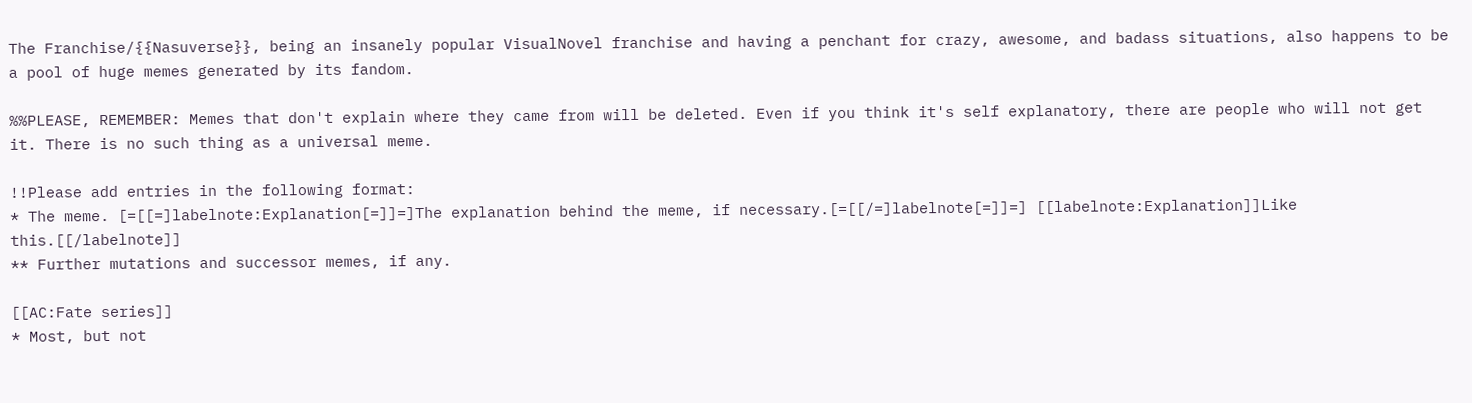The Franchise/{{Nasuverse}}, being an insanely popular VisualNovel franchise and having a penchant for crazy, awesome, and badass situations, also happens to be a pool of huge memes generated by its fandom.

%%PLEASE, REMEMBER: Memes that don't explain where they came from will be deleted. Even if you think it's self explanatory, there are people who will not get it. There is no such thing as a universal meme.

!!Please add entries in the following format:
* The meme. [=[[=]labelnote:Explanation[=]]=]The explanation behind the meme, if necessary.[=[[/=]labelnote[=]]=] [[labelnote:Explanation]]Like this.[[/labelnote]]
** Further mutations and successor memes, if any.

[[AC:Fate series]]
* Most, but not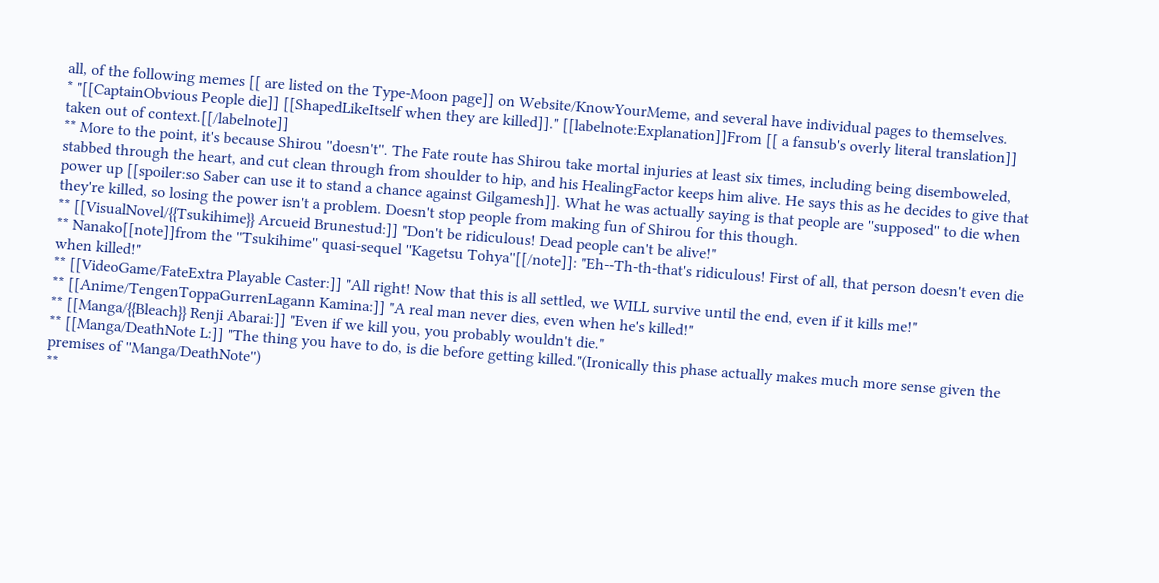all, of the following memes [[ are listed on the Type-Moon page]] on Website/KnowYourMeme, and several have individual pages to themselves.
* "[[CaptainObvious People die]] [[ShapedLikeItself when they are killed]]." [[labelnote:Explanation]]From [[ a fansub's overly literal translation]] taken out of context.[[/labelnote]]
** More to the point, it's because Shirou ''doesn't''. The Fate route has Shirou take mortal injuries at least six times, including being disemboweled, stabbed through the heart, and cut clean through from shoulder to hip, and his HealingFactor keeps him alive. He says this as he decides to give that power up [[spoiler:so Saber can use it to stand a chance against Gilgamesh]]. What he was actually saying is that people are ''supposed'' to die when they're killed, so losing the power isn't a problem. Doesn't stop people from making fun of Shirou for this though.
** [[VisualNovel/{{Tsukihime}} Arcueid Brunestud:]] "Don't be ridiculous! Dead people can't be alive!"
** Nanako[[note]]from the ''Tsukihime'' quasi-sequel ''Kagetsu Tohya''[[/note]]: "Eh--Th-th-that's ridiculous! First of all, that person doesn't even die when killed!"
** [[VideoGame/FateExtra Playable Caster:]] "All right! Now that this is all settled, we WILL survive until the end, even if it kills me!"
** [[Anime/TengenToppaGurrenLagann Kamina:]] "A real man never dies, even when he's killed!"
** [[Manga/{{Bleach}} Renji Abarai:]] "Even if we kill you, you probably wouldn't die."
** [[Manga/DeathNote L:]] "The thing you have to do, is die before getting killed."(Ironically this phase actually makes much more sense given the premises of ''Manga/DeathNote'')
**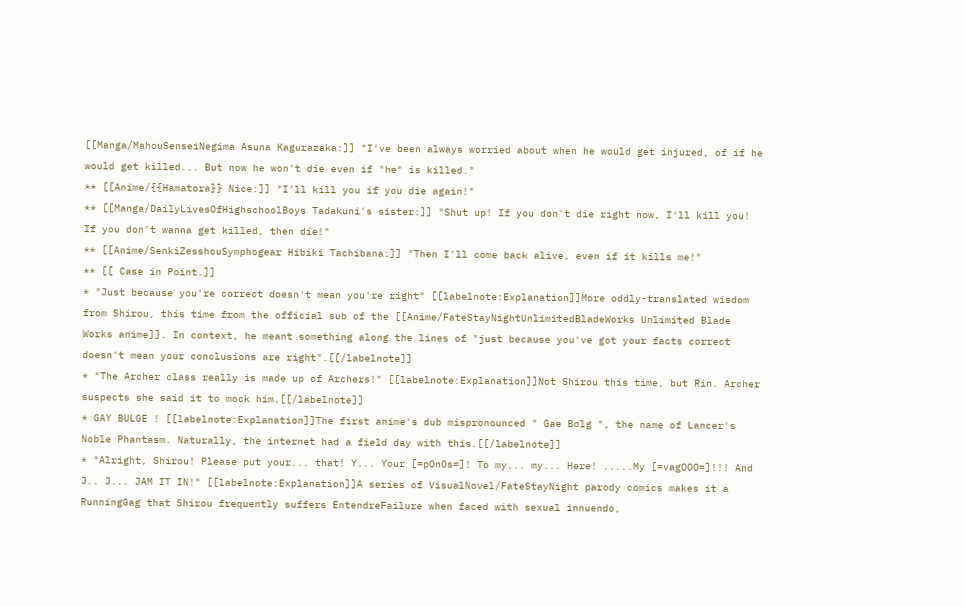[[Manga/MahouSenseiNegima Asuna Kagurazaka:]] "I've been always worried about when he would get injured, of if he would get killed... But now he won't die even if "he" is killed."
** [[Anime/{{Hamatora}} Nice:]] "I'll kill you if you die again!"
** [[Manga/DailyLivesOfHighschoolBoys Tadakuni's sister:]] "Shut up! If you don't die right now, I'll kill you! If you don't wanna get killed, then die!"
** [[Anime/SenkiZesshouSymphogear Hibiki Tachibana:]] "Then I'll come back alive, even if it kills me!"
** [[ Case in Point.]]
* "Just because you're correct doesn't mean you're right" [[labelnote:Explanation]]More oddly-translated wisdom from Shirou, this time from the official sub of the [[Anime/FateStayNightUnlimitedBladeWorks Unlimited Blade Works anime]]. In context, he meant something along the lines of "just because you've got your facts correct doesn't mean your conclusions are right".[[/labelnote]]
* "The Archer class really is made up of Archers!" [[labelnote:Explanation]]Not Shirou this time, but Rin. Archer suspects she said it to mock him.[[/labelnote]]
* GAY BULGE ! [[labelnote:Explanation]]The first anime's dub mispronounced " Gae Bolg ", the name of Lancer's Noble Phantasm. Naturally, the internet had a field day with this.[[/labelnote]]
* "Alright, Shirou! Please put your... that! Y... Your [=pOnOs=]! To my... my... Here! .....My [=vagOOO=]!!! And J.. J... JAM IT IN!" [[labelnote:Explanation]]A series of VisualNovel/FateStayNight parody comics makes it a RunningGag that Shirou frequently suffers EntendreFailure when faced with sexual innuendo,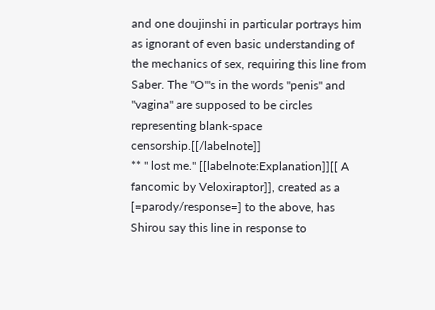and one doujinshi in particular portrays him as ignorant of even basic understanding of the mechanics of sex, requiring this line from Saber. The ''O'''s in the words "penis" and "vagina" are supposed to be circles representing blank-space censorship.[[/labelnote]]
** " lost me." [[labelnote:Explanation]][[ A fancomic by Veloxiraptor]], created as a [=parody/response=] to the above, has Shirou say this line in response to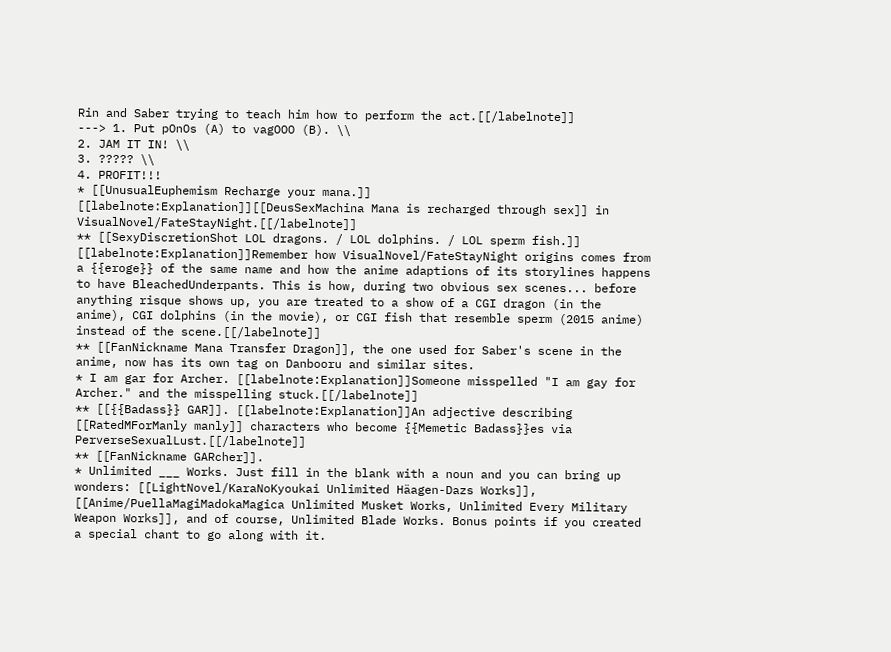Rin and Saber trying to teach him how to perform the act.[[/labelnote]]
---> 1. Put pOnOs (A) to vagOOO (B). \\
2. JAM IT IN! \\
3. ????? \\
4. PROFIT!!!
* [[UnusualEuphemism Recharge your mana.]] [[labelnote:Explanation]][[DeusSexMachina Mana is recharged through sex]] in VisualNovel/FateStayNight.[[/labelnote]]
** [[SexyDiscretionShot LOL dragons. / LOL dolphins. / LOL sperm fish.]] [[labelnote:Explanation]]Remember how VisualNovel/FateStayNight origins comes from a {{eroge}} of the same name and how the anime adaptions of its storylines happens to have BleachedUnderpants. This is how, during two obvious sex scenes... before anything risque shows up, you are treated to a show of a CGI dragon (in the anime), CGI dolphins (in the movie), or CGI fish that resemble sperm (2015 anime) instead of the scene.[[/labelnote]]
** [[FanNickname Mana Transfer Dragon]], the one used for Saber's scene in the anime, now has its own tag on Danbooru and similar sites.
* I am gar for Archer. [[labelnote:Explanation]]Someone misspelled "I am gay for Archer." and the misspelling stuck.[[/labelnote]]
** [[{{Badass}} GAR]]. [[labelnote:Explanation]]An adjective describing [[RatedMForManly manly]] characters who become {{Memetic Badass}}es via PerverseSexualLust.[[/labelnote]]
** [[FanNickname GARcher]].
* Unlimited ___ Works. Just fill in the blank with a noun and you can bring up wonders: [[LightNovel/KaraNoKyoukai Unlimited Häagen-Dazs Works]], [[Anime/PuellaMagiMadokaMagica Unlimited Musket Works, Unlimited Every Military Weapon Works]], and of course, Unlimited Blade Works. Bonus points if you created a special chant to go along with it.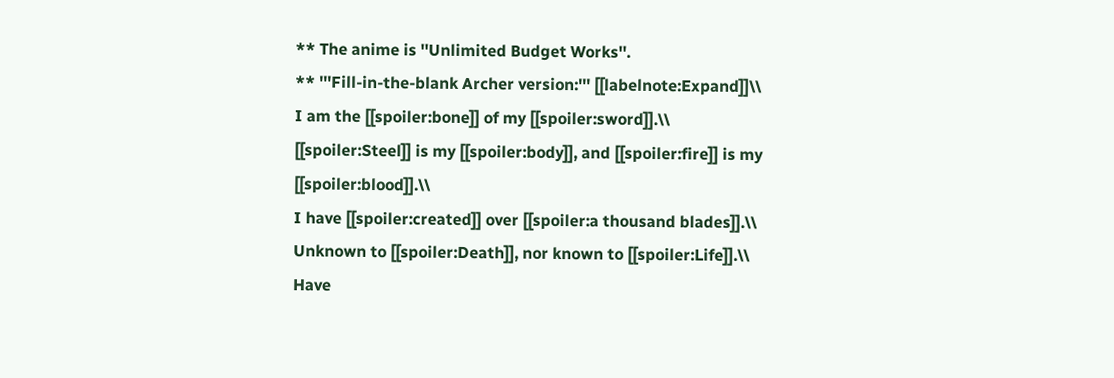** The anime is ''Unlimited Budget Works''.
** '''Fill-in-the-blank Archer version:''' [[labelnote:Expand]]\\
I am the [[spoiler:bone]] of my [[spoiler:sword]].\\
[[spoiler:Steel]] is my [[spoiler:body]], and [[spoiler:fire]] is my [[spoiler:blood]].\\
I have [[spoiler:created]] over [[spoiler:a thousand blades]].\\
Unknown to [[spoiler:Death]], nor known to [[spoiler:Life]].\\
Have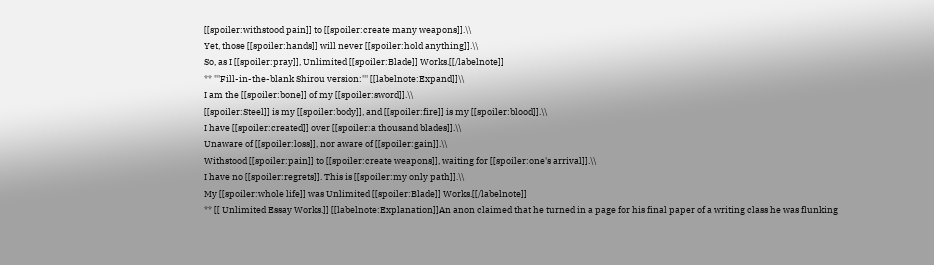[[spoiler:withstood pain]] to [[spoiler:create many weapons]].\\
Yet, those [[spoiler:hands]] will never [[spoiler:hold anything]].\\
So, as I [[spoiler:pray]], Unlimited [[spoiler:Blade]] Works.[[/labelnote]]
** '''Fill-in-the-blank Shirou version:''' [[labelnote:Expand]]\\
I am the [[spoiler:bone]] of my [[spoiler:sword]].\\
[[spoiler:Steel]] is my [[spoiler:body]], and [[spoiler:fire]] is my [[spoiler:blood]].\\
I have [[spoiler:created]] over [[spoiler:a thousand blades]].\\
Unaware of [[spoiler:loss]], nor aware of [[spoiler:gain]].\\
Withstood [[spoiler:pain]] to [[spoiler:create weapons]], waiting for [[spoiler:one's arrival]].\\
I have no [[spoiler:regrets]]. This is [[spoiler:my only path]].\\
My [[spoiler:whole life]] was Unlimited [[spoiler:Blade]] Works.[[/labelnote]]
** [[ Unlimited Essay Works.]] [[labelnote:Explanation]]An anon claimed that he turned in a page for his final paper of a writing class he was flunking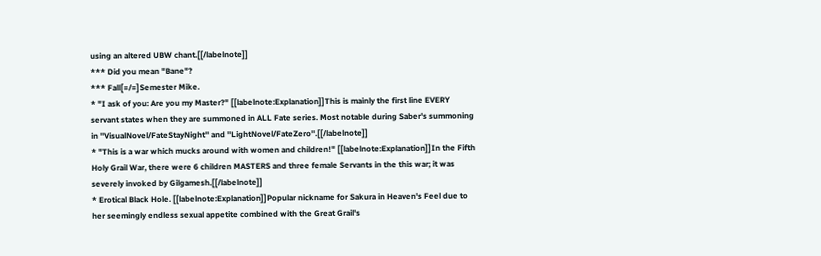using an altered UBW chant.[[/labelnote]]
*** Did you mean "Bane"?
*** Fall[=/=]Semester Mike.
* "I ask of you: Are you my Master?" [[labelnote:Explanation]]This is mainly the first line EVERY servant states when they are summoned in ALL Fate series. Most notable during Saber's summoning in ''VisualNovel/FateStayNight'' and ''LightNovel/FateZero''.[[/labelnote]]
* "This is a war which mucks around with women and children!" [[labelnote:Explanation]]In the Fifth Holy Grail War, there were 6 children MASTERS and three female Servants in the this war; it was severely invoked by Gilgamesh.[[/labelnote]]
* Erotical Black Hole. [[labelnote:Explanation]]Popular nickname for Sakura in Heaven's Feel due to her seemingly endless sexual appetite combined with the Great Grail's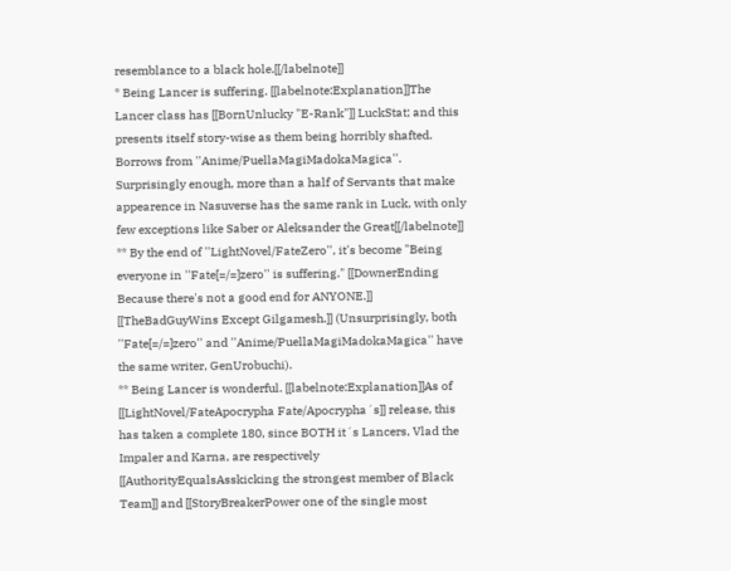resemblance to a black hole.[[/labelnote]]
* Being Lancer is suffering. [[labelnote:Explanation]]The Lancer class has [[BornUnlucky "E-Rank"]] LuckStat; and this presents itself story-wise as them being horribly shafted. Borrows from ''Anime/PuellaMagiMadokaMagica''. Surprisingly enough, more than a half of Servants that make appearence in Nasuverse has the same rank in Luck, with only few exceptions like Saber or Aleksander the Great[[/labelnote]]
** By the end of ''LightNovel/FateZero'', it's become "Being everyone in ''Fate[=/=]zero'' is suffering." [[DownerEnding Because there's not a good end for ANYONE.]] [[TheBadGuyWins Except Gilgamesh.]] (Unsurprisingly, both ''Fate[=/=]zero'' and ''Anime/PuellaMagiMadokaMagica'' have the same writer, GenUrobuchi).
** Being Lancer is wonderful. [[labelnote:Explanation]]As of [[LightNovel/FateApocrypha Fate/Apocrypha´s]] release, this has taken a complete 180, since BOTH it´s Lancers, Vlad the Impaler and Karna, are respectively [[AuthorityEqualsAsskicking the strongest member of Black Team]] and [[StoryBreakerPower one of the single most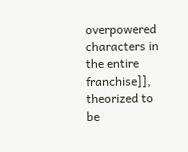overpowered characters in the entire franchise]], theorized to be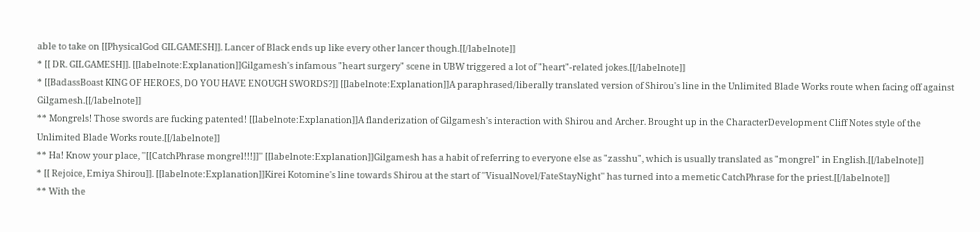able to take on [[PhysicalGod GILGAMESH]]. Lancer of Black ends up like every other lancer though.[[/labelnote]]
* [[ DR. GILGAMESH]]. [[labelnote:Explanation]]Gilgamesh's infamous "heart surgery" scene in UBW triggered a lot of "heart"-related jokes.[[/labelnote]]
* [[BadassBoast KING OF HEROES, DO YOU HAVE ENOUGH SWORDS?]] [[labelnote:Explanation]]A paraphrased/liberally translated version of Shirou's line in the Unlimited Blade Works route when facing off against Gilgamesh.[[/labelnote]]
** Mongrels! Those swords are fucking patented! [[labelnote:Explanation]]A flanderization of Gilgamesh's interaction with Shirou and Archer. Brought up in the CharacterDevelopment Cliff Notes style of the Unlimited Blade Works route.[[/labelnote]]
** Ha! Know your place, ''[[CatchPhrase mongrel!!!]]'' [[labelnote:Explanation]]Gilgamesh has a habit of referring to everyone else as "zasshu", which is usually translated as "mongrel" in English.[[/labelnote]]
* [[ Rejoice, Emiya Shirou]]. [[labelnote:Explanation]]Kirei Kotomine's line towards Shirou at the start of ''VisualNovel/FateStayNight'' has turned into a memetic CatchPhrase for the priest.[[/labelnote]]
** With the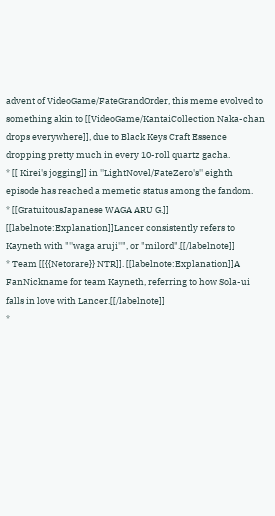advent of VideoGame/FateGrandOrder, this meme evolved to something akin to [[VideoGame/KantaiCollection Naka-chan drops everywhere]], due to Black Keys Craft Essence dropping pretty much in every 10-roll quartz gacha.
* [[ Kirei's jogging]] in ''LightNovel/FateZero's'' eighth episode has reached a memetic status among the fandom.
* [[GratuitousJapanese WAGA ARU G.]] [[labelnote:Explanation]]Lancer consistently refers to Kayneth with "''waga aruji''", or "milord".[[/labelnote]]
* Team [[{{Netorare}} NTR]]. [[labelnote:Explanation]]A FanNickname for team Kayneth, referring to how Sola-ui falls in love with Lancer.[[/labelnote]]
*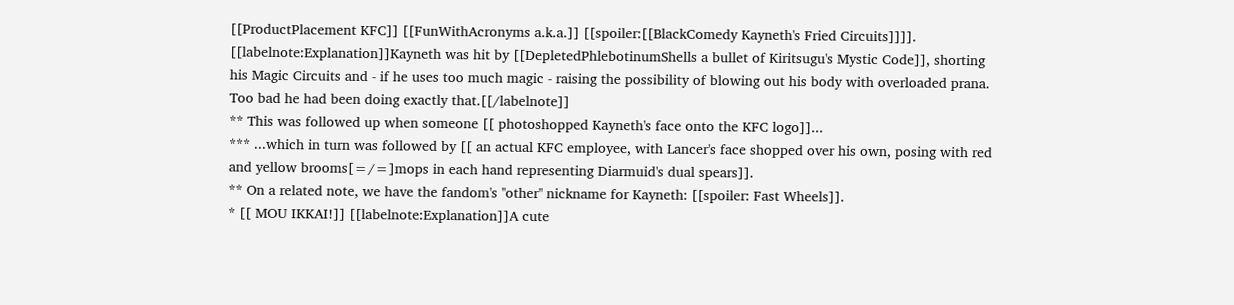[[ProductPlacement KFC]] [[FunWithAcronyms a.k.a.]] [[spoiler:[[BlackComedy Kayneth's Fried Circuits]]]]. [[labelnote:Explanation]]Kayneth was hit by [[DepletedPhlebotinumShells a bullet of Kiritsugu's Mystic Code]], shorting his Magic Circuits and - if he uses too much magic - raising the possibility of blowing out his body with overloaded prana. Too bad he had been doing exactly that.[[/labelnote]]
** This was followed up when someone [[ photoshopped Kayneth's face onto the KFC logo]]...
*** ...which in turn was followed by [[ an actual KFC employee, with Lancer's face shopped over his own, posing with red and yellow brooms[=/=]mops in each hand representing Diarmuid's dual spears]].
** On a related note, we have the fandom's ''other'' nickname for Kayneth: [[spoiler: Fast Wheels]].
* [[ MOU IKKAI!]] [[labelnote:Explanation]]A cute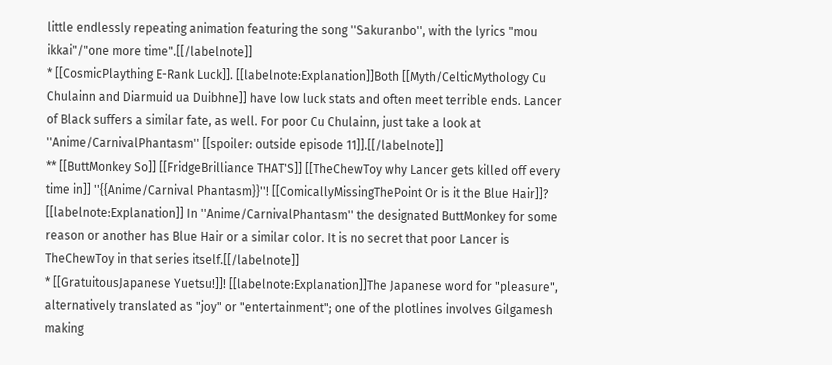little endlessly repeating animation featuring the song ''Sakuranbo'', with the lyrics "mou ikkai"/"one more time".[[/labelnote]]
* [[CosmicPlaything E-Rank Luck]]. [[labelnote:Explanation]]Both [[Myth/CelticMythology Cu Chulainn and Diarmuid ua Duibhne]] have low luck stats and often meet terrible ends. Lancer of Black suffers a similar fate, as well. For poor Cu Chulainn, just take a look at ''Anime/CarnivalPhantasm'' [[spoiler: outside episode 11]].[[/labelnote]]
** [[ButtMonkey So]] [[FridgeBrilliance THAT'S]] [[TheChewToy why Lancer gets killed off every time in]] ''{{Anime/Carnival Phantasm}}''! [[ComicallyMissingThePoint Or is it the Blue Hair]]? [[labelnote:Explanation]] In ''Anime/CarnivalPhantasm'' the designated ButtMonkey for some reason or another has Blue Hair or a similar color. It is no secret that poor Lancer is TheChewToy in that series itself.[[/labelnote]]
* [[GratuitousJapanese Yuetsu!]]! [[labelnote:Explanation]]The Japanese word for "pleasure", alternatively translated as "joy" or "entertainment"; one of the plotlines involves Gilgamesh making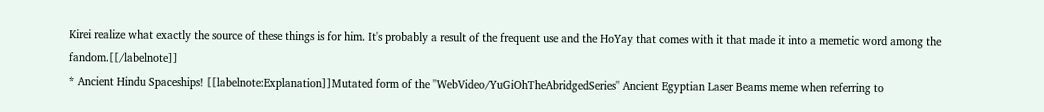Kirei realize what exactly the source of these things is for him. It's probably a result of the frequent use and the HoYay that comes with it that made it into a memetic word among the fandom.[[/labelnote]]
* Ancient Hindu Spaceships! [[labelnote:Explanation]]Mutated form of the ''WebVideo/YuGiOhTheAbridgedSeries'' Ancient Egyptian Laser Beams meme when referring to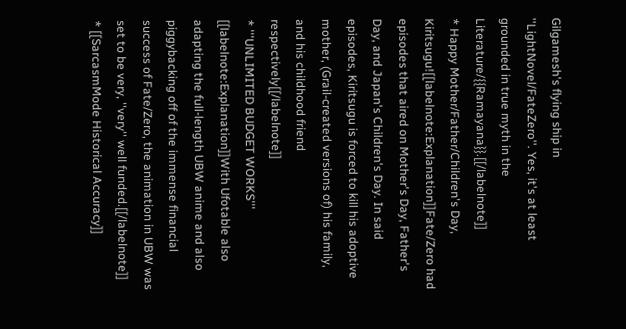Gilgamesh's flying ship in ''LightNovel/FateZero''. Yes, it's at least grounded in true myth in the Literature/{{Ramayana}}.[[/labelnote]]
* Happy Mother/Father/Children's Day, Kiritsugu![[labelnote:Explanation]]Fate/Zero had episodes that aired on Mother's Day, Father's Day, and Japan's Children's Day. In said episodes, Kiritsugu is forced to kill his adoptive mother, (Grail-created versions of) his family, and his childhood friend respectively[[/labelnote]]
* '''UNLIMITED BUDGET WORKS''' [[labelnote:Explanation]]With Ufotable also adapting the full-length UBW anime and also piggybacking off of the immense financial success of Fate/Zero, the animation in UBW was set to be very, ''very'' well funded.[[/labelnote]]
* [[SarcasmMode Historical Accuracy]]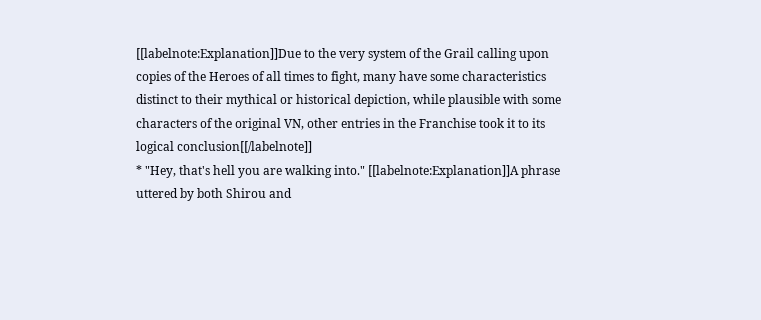[[labelnote:Explanation]]Due to the very system of the Grail calling upon copies of the Heroes of all times to fight, many have some characteristics distinct to their mythical or historical depiction, while plausible with some characters of the original VN, other entries in the Franchise took it to its logical conclusion[[/labelnote]]
* "Hey, that's hell you are walking into." [[labelnote:Explanation]]A phrase uttered by both Shirou and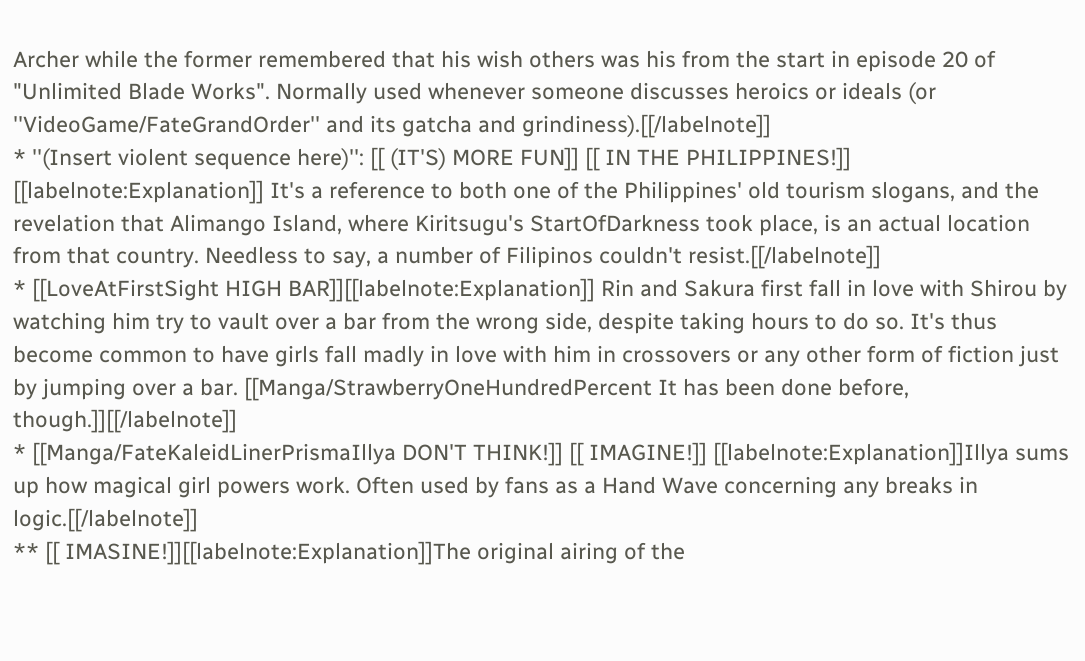Archer while the former remembered that his wish others was his from the start in episode 20 of "Unlimited Blade Works". Normally used whenever someone discusses heroics or ideals (or ''VideoGame/FateGrandOrder'' and its gatcha and grindiness).[[/labelnote]]
* ''(Insert violent sequence here)'': [[ (IT'S) MORE FUN]] [[ IN THE PHILIPPINES!]] [[labelnote:Explanation]] It's a reference to both one of the Philippines' old tourism slogans, and the revelation that Alimango Island, where Kiritsugu's StartOfDarkness took place, is an actual location from that country. Needless to say, a number of Filipinos couldn't resist.[[/labelnote]]
* [[LoveAtFirstSight HIGH BAR]][[labelnote:Explanation]] Rin and Sakura first fall in love with Shirou by watching him try to vault over a bar from the wrong side, despite taking hours to do so. It's thus become common to have girls fall madly in love with him in crossovers or any other form of fiction just by jumping over a bar. [[Manga/StrawberryOneHundredPercent It has been done before, though.]][[/labelnote]]
* [[Manga/FateKaleidLinerPrismaIllya DON'T THINK!]] [[ IMAGINE!]] [[labelnote:Explanation]]Illya sums up how magical girl powers work. Often used by fans as a Hand Wave concerning any breaks in logic.[[/labelnote]]
** [[ IMASINE!]][[labelnote:Explanation]]The original airing of the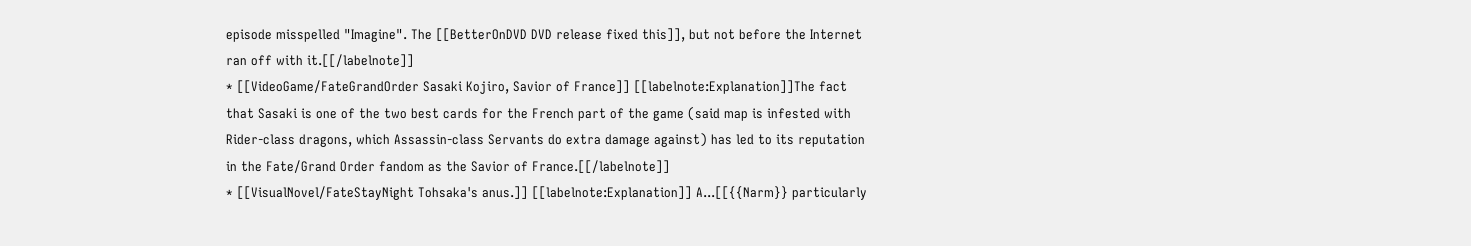episode misspelled "Imagine". The [[BetterOnDVD DVD release fixed this]], but not before the Internet ran off with it.[[/labelnote]]
* [[VideoGame/FateGrandOrder Sasaki Kojiro, Savior of France]] [[labelnote:Explanation]]The fact that Sasaki is one of the two best cards for the French part of the game (said map is infested with Rider-class dragons, which Assassin-class Servants do extra damage against) has led to its reputation in the Fate/Grand Order fandom as the Savior of France.[[/labelnote]]
* [[VisualNovel/FateStayNight Tohsaka's anus.]] [[labelnote:Explanation]] A...[[{{Narm}} particularly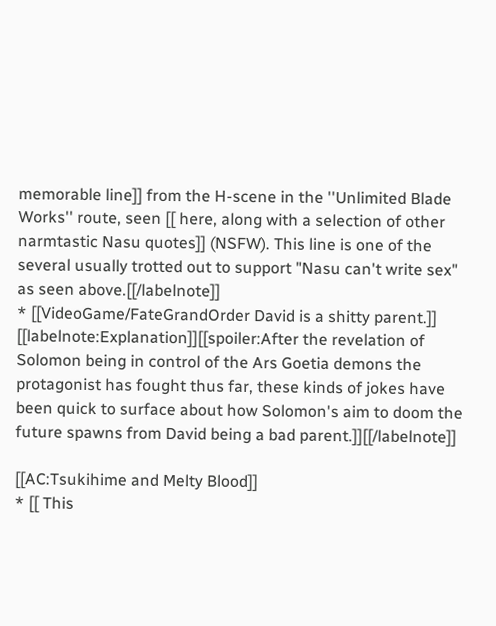memorable line]] from the H-scene in the ''Unlimited Blade Works'' route, seen [[ here, along with a selection of other narmtastic Nasu quotes]] (NSFW). This line is one of the several usually trotted out to support "Nasu can't write sex" as seen above.[[/labelnote]]
* [[VideoGame/FateGrandOrder David is a shitty parent.]] [[labelnote:Explanation]][[spoiler:After the revelation of Solomon being in control of the Ars Goetia demons the protagonist has fought thus far, these kinds of jokes have been quick to surface about how Solomon's aim to doom the future spawns from David being a bad parent.]][[/labelnote]]

[[AC:Tsukihime and Melty Blood]]
* [[ This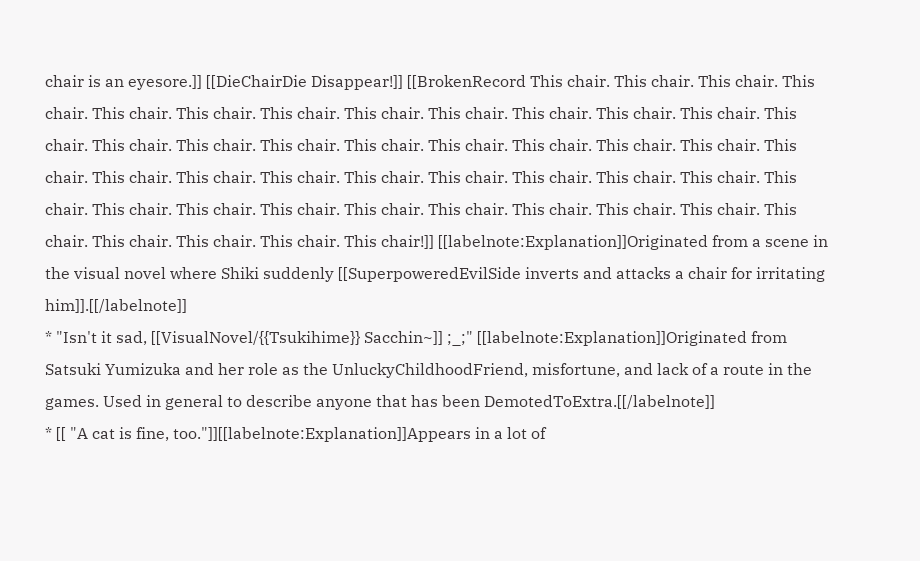chair is an eyesore.]] [[DieChairDie Disappear!]] [[BrokenRecord This chair. This chair. This chair. This chair. This chair. This chair. This chair. This chair. This chair. This chair. This chair. This chair. This chair. This chair. This chair. This chair. This chair. This chair. This chair. This chair. This chair. This chair. This chair. This chair. This chair. This chair. This chair. This chair. This chair. This chair. This chair. This chair. This chair. This chair. This chair. This chair. This chair. This chair. This chair. This chair. This chair. This chair. This chair. This chair!]] [[labelnote:Explanation]]Originated from a scene in the visual novel where Shiki suddenly [[SuperpoweredEvilSide inverts and attacks a chair for irritating him]].[[/labelnote]]
* "Isn't it sad, [[VisualNovel/{{Tsukihime}} Sacchin~]] ;_;" [[labelnote:Explanation]]Originated from Satsuki Yumizuka and her role as the UnluckyChildhoodFriend, misfortune, and lack of a route in the games. Used in general to describe anyone that has been DemotedToExtra.[[/labelnote]]
* [[ "A cat is fine, too."]][[labelnote:Explanation]]Appears in a lot of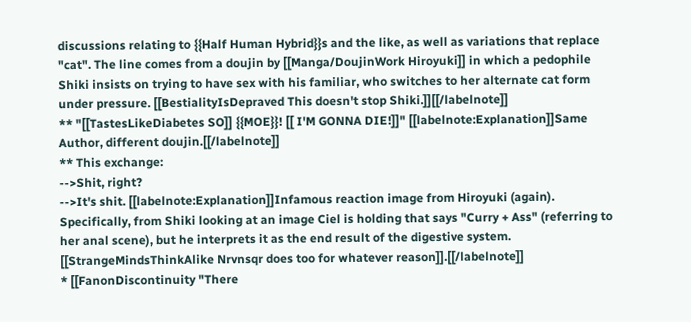discussions relating to {{Half Human Hybrid}}s and the like, as well as variations that replace "cat". The line comes from a doujin by [[Manga/DoujinWork Hiroyuki]] in which a pedophile Shiki insists on trying to have sex with his familiar, who switches to her alternate cat form under pressure. [[BestialityIsDepraved This doesn't stop Shiki.]][[/labelnote]]
** "[[TastesLikeDiabetes SO]] {{MOE}}! [[ I'M GONNA DIE!]]" [[labelnote:Explanation]]Same Author, different doujin.[[/labelnote]]
** This exchange:
-->Shit, right?
-->It's shit. [[labelnote:Explanation]]Infamous reaction image from Hiroyuki (again). Specifically, from Shiki looking at an image Ciel is holding that says "Curry + Ass" (referring to her anal scene), but he interprets it as the end result of the digestive system. [[StrangeMindsThinkAlike Nrvnsqr does too for whatever reason]].[[/labelnote]]
* [[FanonDiscontinuity "There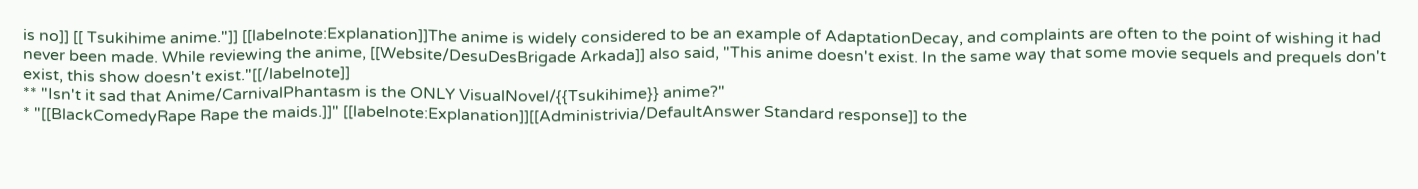is no]] [[ Tsukihime anime."]] [[labelnote:Explanation]]The anime is widely considered to be an example of AdaptationDecay, and complaints are often to the point of wishing it had never been made. While reviewing the anime, [[Website/DesuDesBrigade Arkada]] also said, "This anime doesn't exist. In the same way that some movie sequels and prequels don't exist, this show doesn't exist."[[/labelnote]]
** "Isn't it sad that Anime/CarnivalPhantasm is the ONLY VisualNovel/{{Tsukihime}} anime?"
* "[[BlackComedyRape Rape the maids.]]" [[labelnote:Explanation]][[Administrivia/DefaultAnswer Standard response]] to the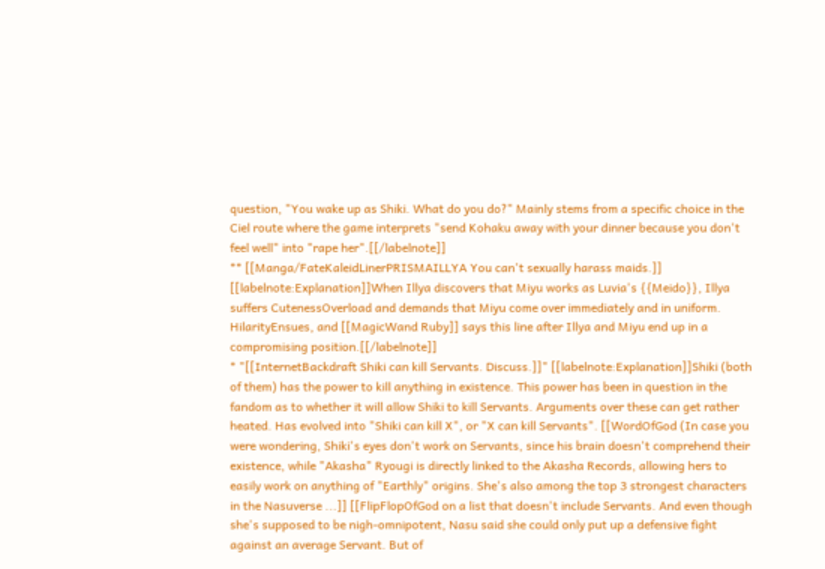question, "You wake up as Shiki. What do you do?" Mainly stems from a specific choice in the Ciel route where the game interprets "send Kohaku away with your dinner because you don't feel well" into "rape her".[[/labelnote]]
** [[Manga/FateKaleidLinerPRISMAILLYA You can't sexually harass maids.]] [[labelnote:Explanation]]When Illya discovers that Miyu works as Luvia's {{Meido}}, Illya suffers CutenessOverload and demands that Miyu come over immediately and in uniform. HilarityEnsues, and [[MagicWand Ruby]] says this line after Illya and Miyu end up in a compromising position.[[/labelnote]]
* "[[InternetBackdraft Shiki can kill Servants. Discuss.]]" [[labelnote:Explanation]]Shiki (both of them) has the power to kill anything in existence. This power has been in question in the fandom as to whether it will allow Shiki to kill Servants. Arguments over these can get rather heated. Has evolved into "Shiki can kill X", or "X can kill Servants". [[WordOfGod (In case you were wondering, Shiki's eyes don't work on Servants, since his brain doesn't comprehend their existence, while "Akasha" Ryougi is directly linked to the Akasha Records, allowing hers to easily work on anything of "Earthly" origins. She's also among the top 3 strongest characters in the Nasuverse ...]] [[FlipFlopOfGod on a list that doesn't include Servants. And even though she's supposed to be nigh-omnipotent, Nasu said she could only put up a defensive fight against an average Servant. But of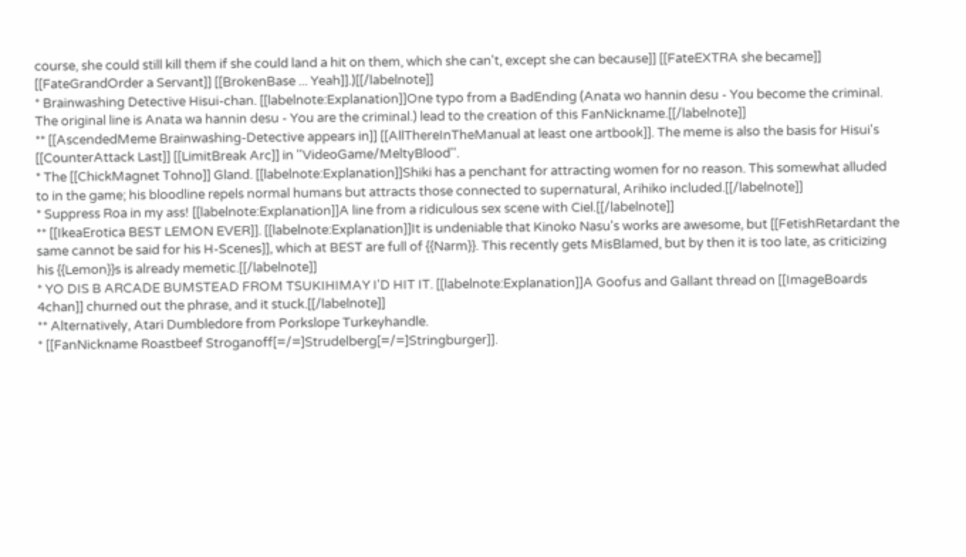course, she could still kill them if she could land a hit on them, which she can't, except she can because]] [[FateEXTRA she became]] [[FateGrandOrder a Servant]] [[BrokenBase ... Yeah]].)[[/labelnote]]
* Brainwashing Detective Hisui-chan. [[labelnote:Explanation]]One typo from a BadEnding (Anata wo hannin desu - You become the criminal. The original line is Anata wa hannin desu - You are the criminal.) lead to the creation of this FanNickname.[[/labelnote]]
** [[AscendedMeme Brainwashing-Detective appears in]] [[AllThereInTheManual at least one artbook]]. The meme is also the basis for Hisui's [[CounterAttack Last]] [[LimitBreak Arc]] in ''VideoGame/MeltyBlood''.
* The [[ChickMagnet Tohno]] Gland. [[labelnote:Explanation]]Shiki has a penchant for attracting women for no reason. This somewhat alluded to in the game; his bloodline repels normal humans but attracts those connected to supernatural, Arihiko included.[[/labelnote]]
* Suppress Roa in my ass! [[labelnote:Explanation]]A line from a ridiculous sex scene with Ciel.[[/labelnote]]
** [[IkeaErotica BEST LEMON EVER]]. [[labelnote:Explanation]]It is undeniable that Kinoko Nasu's works are awesome, but [[FetishRetardant the same cannot be said for his H-Scenes]], which at BEST are full of {{Narm}}. This recently gets MisBlamed, but by then it is too late, as criticizing his {{Lemon}}s is already memetic.[[/labelnote]]
* YO DIS B ARCADE BUMSTEAD FROM TSUKIHIMAY I'D HIT IT. [[labelnote:Explanation]]A Goofus and Gallant thread on [[ImageBoards 4chan]] churned out the phrase, and it stuck.[[/labelnote]]
** Alternatively, Atari Dumbledore from Porkslope Turkeyhandle.
* [[FanNickname Roastbeef Stroganoff[=/=]Strudelberg[=/=]Stringburger]].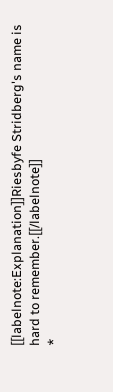[[labelnote:Explanation]]Riesbyfe Stridberg's name is hard to remember.[[/labelnote]]
*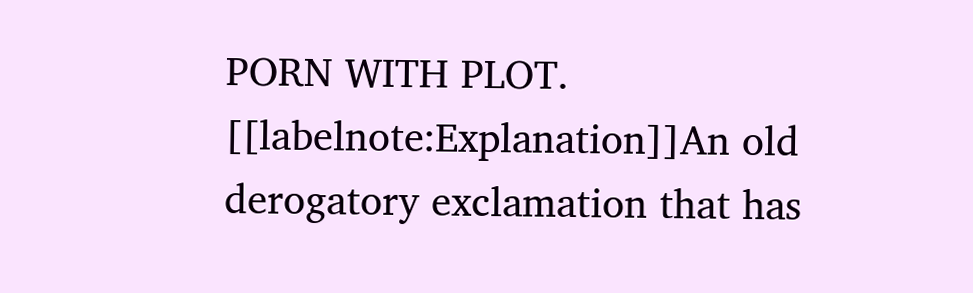PORN WITH PLOT. [[labelnote:Explanation]]An old derogatory exclamation that has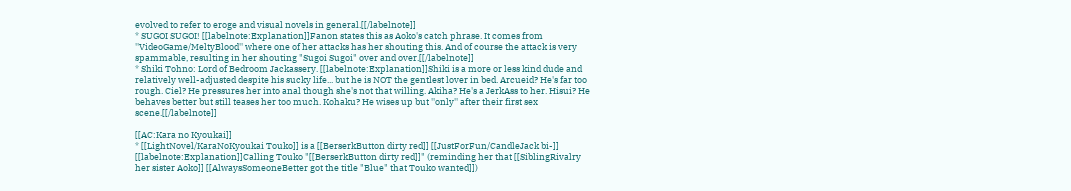evolved to refer to eroge and visual novels in general.[[/labelnote]]
* SUGOI SUGOI! [[labelnote:Explanation]]Fanon states this as Aoko's catch phrase. It comes from ''VideoGame/MeltyBlood'' where one of her attacks has her shouting this. And of course the attack is very spammable, resulting in her shouting "Sugoi Sugoi" over and over.[[/labelnote]]
* Shiki Tohno: Lord of Bedroom Jackassery. [[labelnote:Explanation]]Shiki is a more or less kind dude and relatively well-adjusted despite his sucky life... but he is NOT the gentlest lover in bed. Arcueid? He's far too rough. Ciel? He pressures her into anal though she's not that willing. Akiha? He's a JerkAss to her. Hisui? He behaves better but still teases her too much. Kohaku? He wises up but ''only'' after their first sex scene.[[/labelnote]]

[[AC:Kara no Kyoukai]]
* [[LightNovel/KaraNoKyoukai Touko]] is a [[BerserkButton dirty red]] [[JustForFun/CandleJack bi-]] [[labelnote:Explanation]]Calling Touko "[[BerserkButton dirty red]]" (reminding her that [[SiblingRivalry her sister Aoko]] [[AlwaysSomeoneBetter got the title "Blue" that Touko wanted]])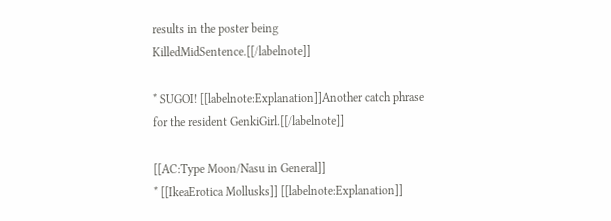results in the poster being KilledMidSentence.[[/labelnote]]

* SUGOI! [[labelnote:Explanation]]Another catch phrase for the resident GenkiGirl.[[/labelnote]]

[[AC:Type Moon/Nasu in General]]
* [[IkeaErotica Mollusks]] [[labelnote:Explanation]]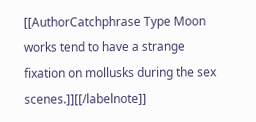[[AuthorCatchphrase Type Moon works tend to have a strange fixation on mollusks during the sex scenes.]][[/labelnote]]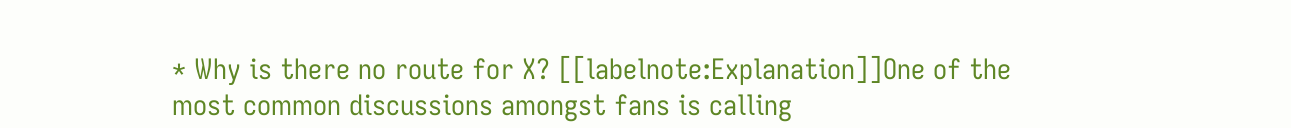* Why is there no route for X? [[labelnote:Explanation]]One of the most common discussions amongst fans is calling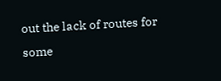out the lack of routes for some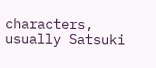characters, usually Satsuki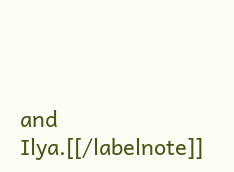and Ilya.[[/labelnote]]